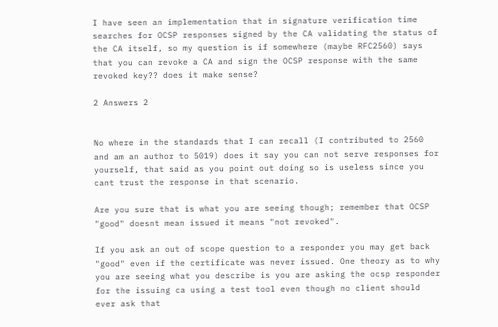I have seen an implementation that in signature verification time searches for OCSP responses signed by the CA validating the status of the CA itself, so my question is if somewhere (maybe RFC2560) says that you can revoke a CA and sign the OCSP response with the same revoked key?? does it make sense?

2 Answers 2


No where in the standards that I can recall (I contributed to 2560 and am an author to 5019) does it say you can not serve responses for yourself, that said as you point out doing so is useless since you cant trust the response in that scenario.

Are you sure that is what you are seeing though; remember that OCSP "good" doesnt mean issued it means "not revoked".

If you ask an out of scope question to a responder you may get back "good" even if the certificate was never issued. One theory as to why you are seeing what you describe is you are asking the ocsp responder for the issuing ca using a test tool even though no client should ever ask that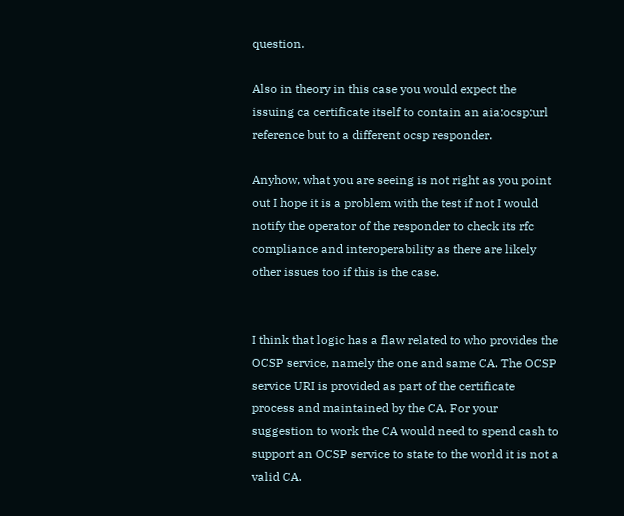question.

Also in theory in this case you would expect the issuing ca certificate itself to contain an aia:ocsp:url reference but to a different ocsp responder.

Anyhow, what you are seeing is not right as you point out I hope it is a problem with the test if not I would notify the operator of the responder to check its rfc compliance and interoperability as there are likely other issues too if this is the case.


I think that logic has a flaw related to who provides the OCSP service, namely the one and same CA. The OCSP service URI is provided as part of the certificate process and maintained by the CA. For your suggestion to work the CA would need to spend cash to support an OCSP service to state to the world it is not a valid CA.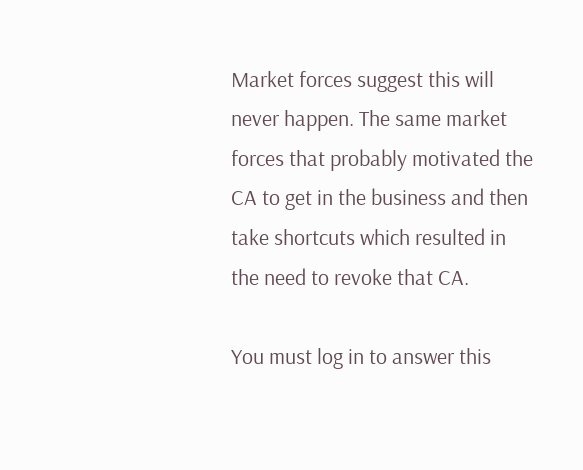Market forces suggest this will never happen. The same market forces that probably motivated the CA to get in the business and then take shortcuts which resulted in the need to revoke that CA.

You must log in to answer this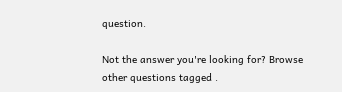question.

Not the answer you're looking for? Browse other questions tagged .